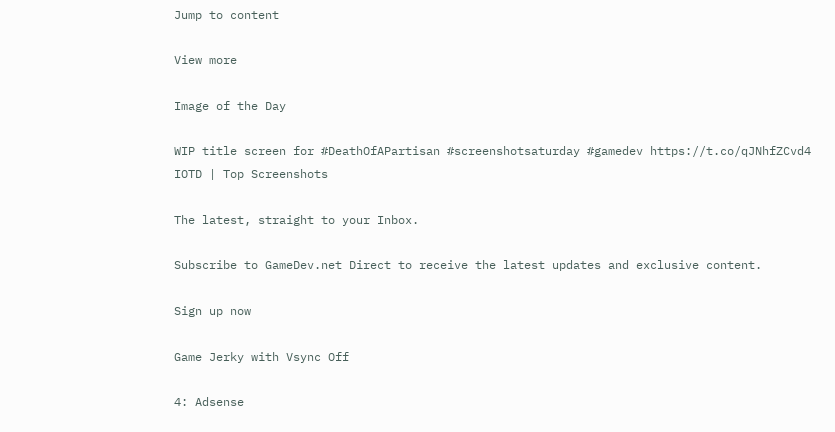Jump to content

View more

Image of the Day

WIP title screen for #DeathOfAPartisan #screenshotsaturday #gamedev https://t.co/qJNhfZCvd4
IOTD | Top Screenshots

The latest, straight to your Inbox.

Subscribe to GameDev.net Direct to receive the latest updates and exclusive content.

Sign up now

Game Jerky with Vsync Off

4: Adsense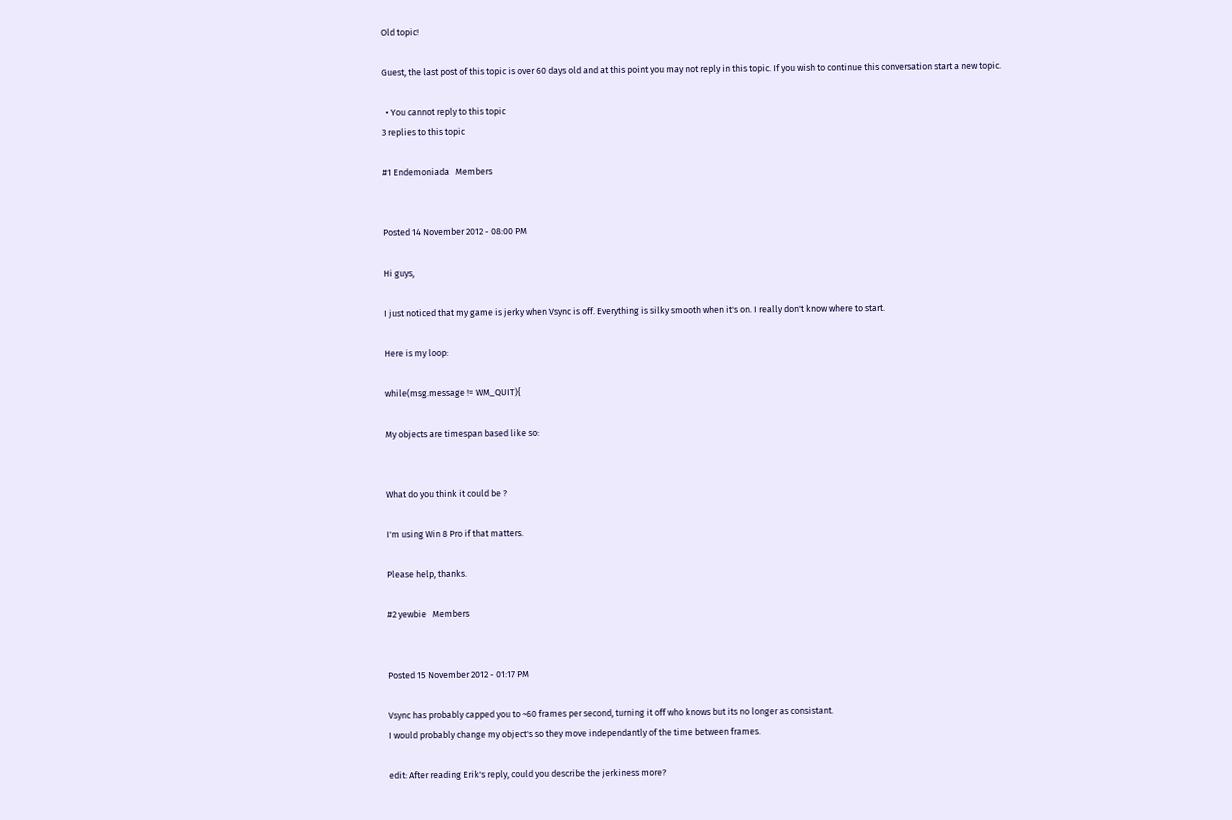Old topic!

Guest, the last post of this topic is over 60 days old and at this point you may not reply in this topic. If you wish to continue this conversation start a new topic.

  • You cannot reply to this topic
3 replies to this topic

#1 Endemoniada   Members


Posted 14 November 2012 - 08:00 PM

Hi guys,

I just noticed that my game is jerky when Vsync is off. Everything is silky smooth when it's on. I really don't know where to start.

Here is my loop:

while(msg.message != WM_QUIT){

My objects are timespan based like so:


What do you think it could be ?

I'm using Win 8 Pro if that matters.

Please help, thanks.

#2 yewbie   Members


Posted 15 November 2012 - 01:17 PM

Vsync has probably capped you to ~60 frames per second, turning it off who knows but its no longer as consistant.
I would probably change my object's so they move independantly of the time between frames.

edit: After reading Erik's reply, could you describe the jerkiness more?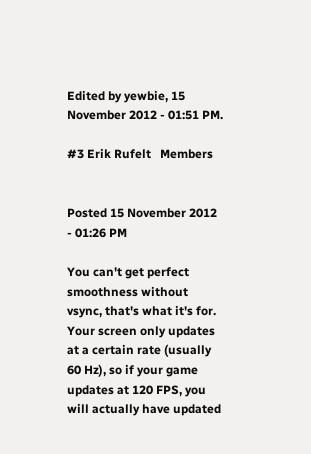Edited by yewbie, 15 November 2012 - 01:51 PM.

#3 Erik Rufelt   Members


Posted 15 November 2012 - 01:26 PM

You can't get perfect smoothness without vsync, that's what it's for. Your screen only updates at a certain rate (usually 60 Hz), so if your game updates at 120 FPS, you will actually have updated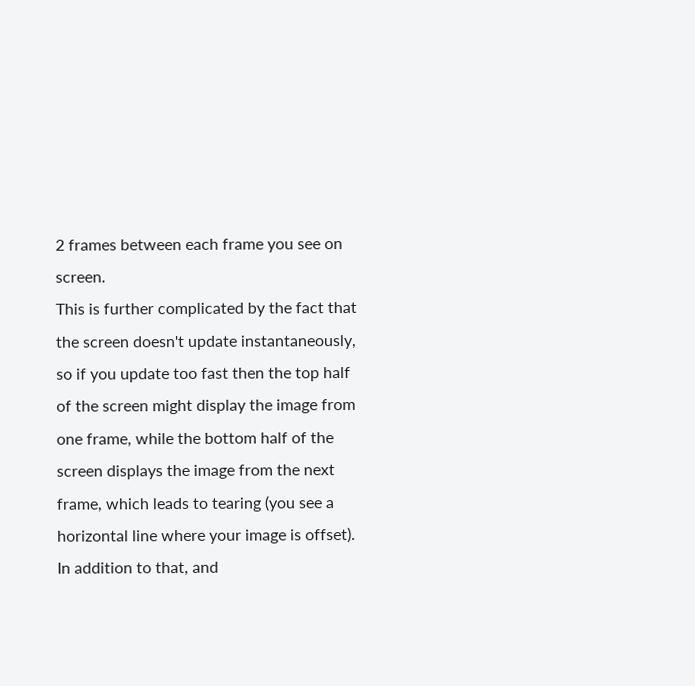2 frames between each frame you see on screen.
This is further complicated by the fact that the screen doesn't update instantaneously, so if you update too fast then the top half of the screen might display the image from one frame, while the bottom half of the screen displays the image from the next frame, which leads to tearing (you see a horizontal line where your image is offset).
In addition to that, and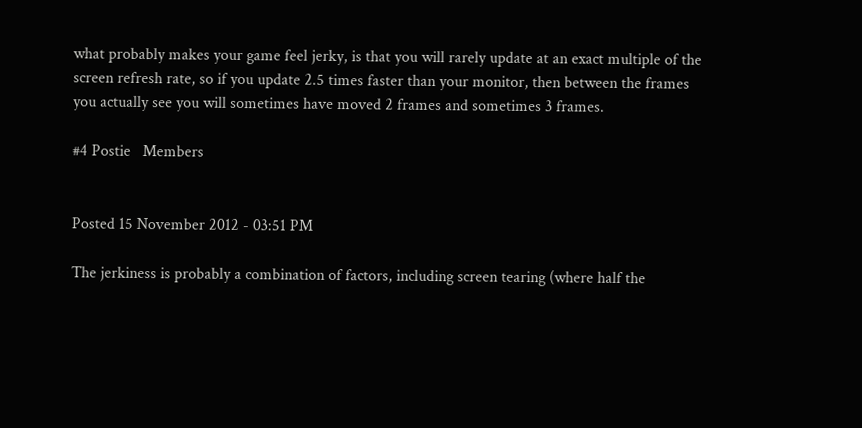what probably makes your game feel jerky, is that you will rarely update at an exact multiple of the screen refresh rate, so if you update 2.5 times faster than your monitor, then between the frames you actually see you will sometimes have moved 2 frames and sometimes 3 frames.

#4 Postie   Members


Posted 15 November 2012 - 03:51 PM

The jerkiness is probably a combination of factors, including screen tearing (where half the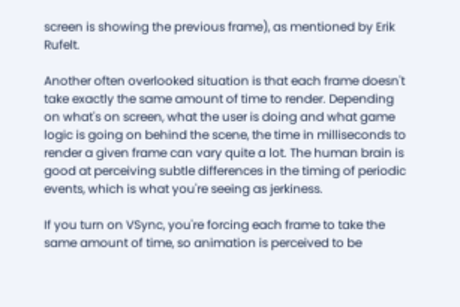screen is showing the previous frame), as mentioned by Erik Rufelt.

Another often overlooked situation is that each frame doesn't take exactly the same amount of time to render. Depending on what's on screen, what the user is doing and what game logic is going on behind the scene, the time in milliseconds to render a given frame can vary quite a lot. The human brain is good at perceiving subtle differences in the timing of periodic events, which is what you're seeing as jerkiness.

If you turn on VSync, you're forcing each frame to take the same amount of time, so animation is perceived to be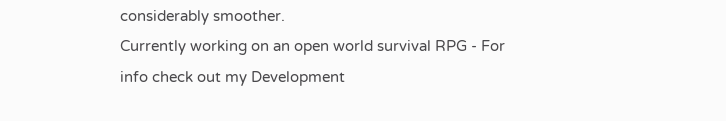considerably smoother.
Currently working on an open world survival RPG - For info check out my Development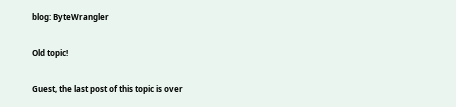blog: ByteWrangler

Old topic!

Guest, the last post of this topic is over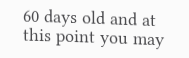60 days old and at this point you may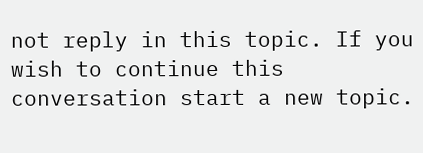not reply in this topic. If you wish to continue this conversation start a new topic.